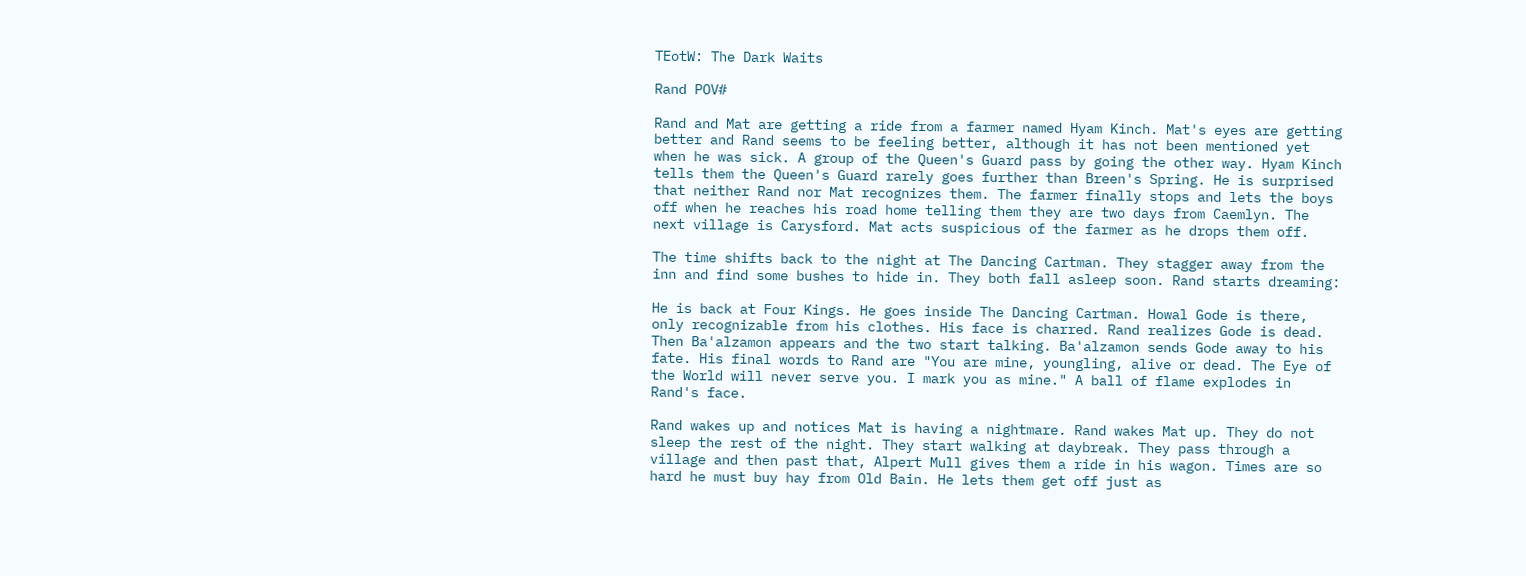TEotW: The Dark Waits

Rand POV#

Rand and Mat are getting a ride from a farmer named Hyam Kinch. Mat's eyes are getting better and Rand seems to be feeling better, although it has not been mentioned yet when he was sick. A group of the Queen's Guard pass by going the other way. Hyam Kinch tells them the Queen's Guard rarely goes further than Breen's Spring. He is surprised that neither Rand nor Mat recognizes them. The farmer finally stops and lets the boys off when he reaches his road home telling them they are two days from Caemlyn. The next village is Carysford. Mat acts suspicious of the farmer as he drops them off.

The time shifts back to the night at The Dancing Cartman. They stagger away from the inn and find some bushes to hide in. They both fall asleep soon. Rand starts dreaming:

He is back at Four Kings. He goes inside The Dancing Cartman. Howal Gode is there, only recognizable from his clothes. His face is charred. Rand realizes Gode is dead. Then Ba'alzamon appears and the two start talking. Ba'alzamon sends Gode away to his fate. His final words to Rand are "You are mine, youngling, alive or dead. The Eye of the World will never serve you. I mark you as mine." A ball of flame explodes in Rand's face.

Rand wakes up and notices Mat is having a nightmare. Rand wakes Mat up. They do not sleep the rest of the night. They start walking at daybreak. They pass through a village and then past that, Alpert Mull gives them a ride in his wagon. Times are so hard he must buy hay from Old Bain. He lets them get off just as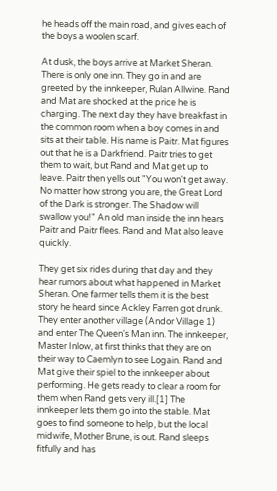he heads off the main road, and gives each of the boys a woolen scarf.

At dusk, the boys arrive at Market Sheran. There is only one inn. They go in and are greeted by the innkeeper, Rulan Allwine. Rand and Mat are shocked at the price he is charging. The next day they have breakfast in the common room when a boy comes in and sits at their table. His name is Paitr. Mat figures out that he is a Darkfriend. Paitr tries to get them to wait, but Rand and Mat get up to leave. Paitr then yells out "You won't get away. No matter how strong you are, the Great Lord of the Dark is stronger. The Shadow will swallow you!" An old man inside the inn hears Paitr and Paitr flees. Rand and Mat also leave quickly.

They get six rides during that day and they hear rumors about what happened in Market Sheran. One farmer tells them it is the best story he heard since Ackley Farren got drunk. They enter another village (Andor Village 1) and enter The Queen's Man inn. The innkeeper, Master Inlow, at first thinks that they are on their way to Caemlyn to see Logain. Rand and Mat give their spiel to the innkeeper about performing. He gets ready to clear a room for them when Rand gets very ill.[1] The innkeeper lets them go into the stable. Mat goes to find someone to help, but the local midwife, Mother Brune, is out. Rand sleeps fitfully and has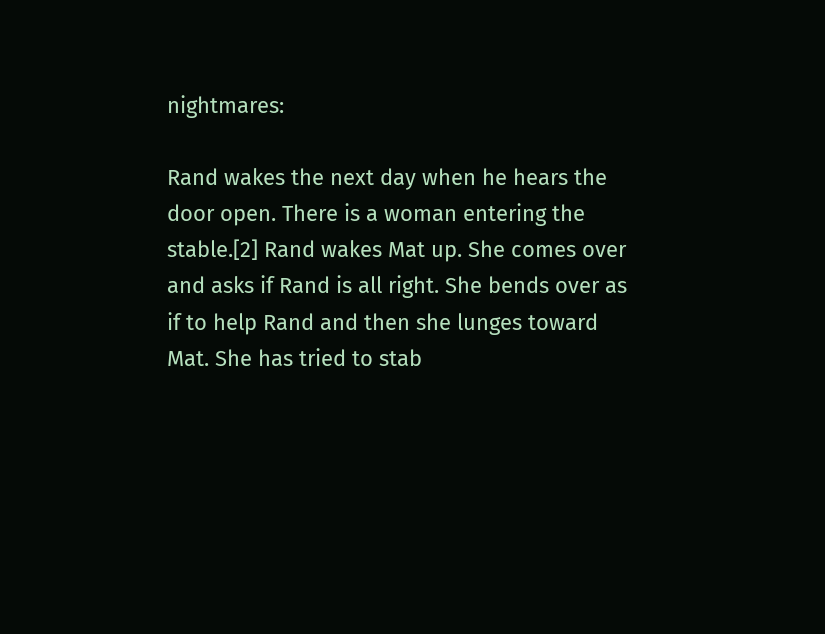nightmares:

Rand wakes the next day when he hears the door open. There is a woman entering the stable.[2] Rand wakes Mat up. She comes over and asks if Rand is all right. She bends over as if to help Rand and then she lunges toward Mat. She has tried to stab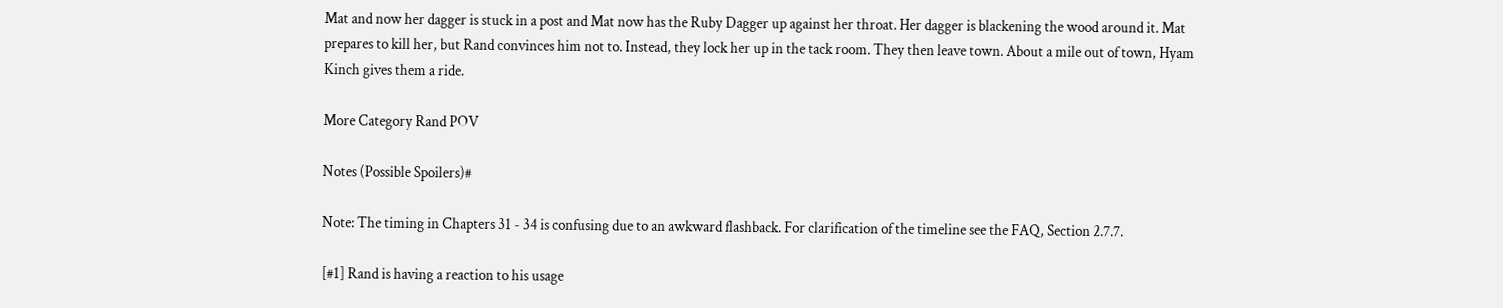Mat and now her dagger is stuck in a post and Mat now has the Ruby Dagger up against her throat. Her dagger is blackening the wood around it. Mat prepares to kill her, but Rand convinces him not to. Instead, they lock her up in the tack room. They then leave town. About a mile out of town, Hyam Kinch gives them a ride.

More Category Rand POV

Notes (Possible Spoilers)#

Note: The timing in Chapters 31 - 34 is confusing due to an awkward flashback. For clarification of the timeline see the FAQ, Section 2.7.7.

[#1] Rand is having a reaction to his usage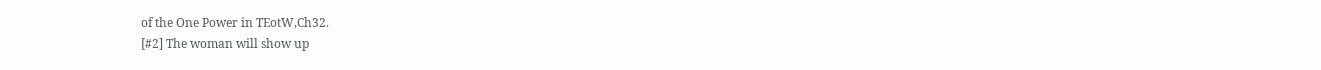of the One Power in TEotW,Ch32.
[#2] The woman will show up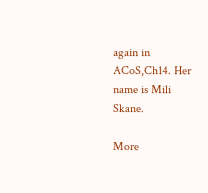again in ACoS,Ch14. Her name is Mili Skane.

More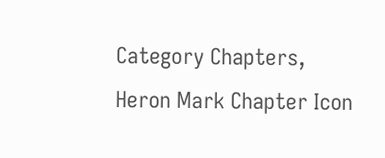Category Chapters, Heron Mark Chapter Icon